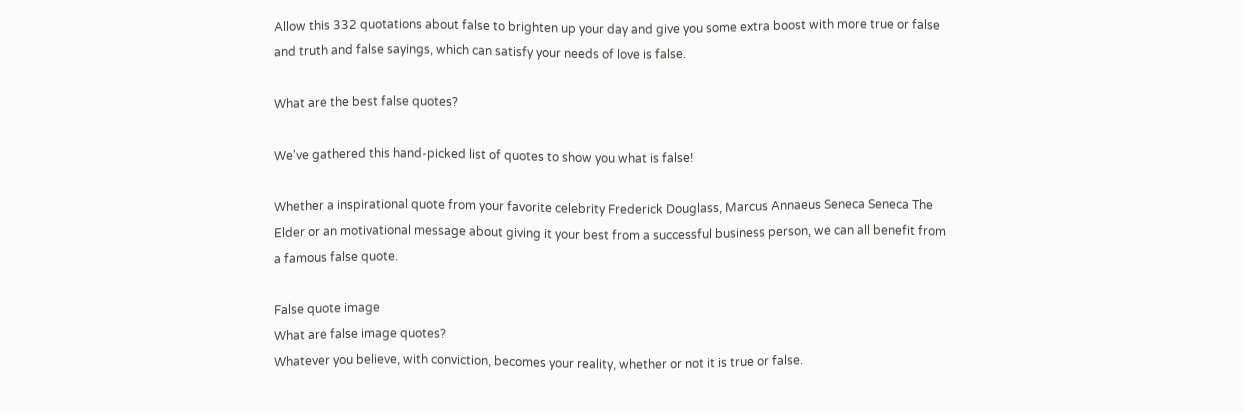Allow this 332 quotations about false to brighten up your day and give you some extra boost with more true or false and truth and false sayings, which can satisfy your needs of love is false.

What are the best false quotes?

We've gathered this hand-picked list of quotes to show you what is false!

Whether a inspirational quote from your favorite celebrity Frederick Douglass, Marcus Annaeus Seneca Seneca The Elder or an motivational message about giving it your best from a successful business person, we can all benefit from a famous false quote.

False quote image
What are false image quotes?
Whatever you believe, with conviction, becomes your reality, whether or not it is true or false.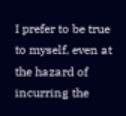I prefer to be true to myself, even at the hazard of incurring the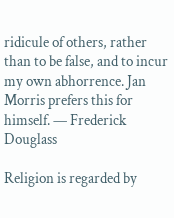ridicule of others, rather than to be false, and to incur my own abhorrence. Jan Morris prefers this for himself. — Frederick Douglass

Religion is regarded by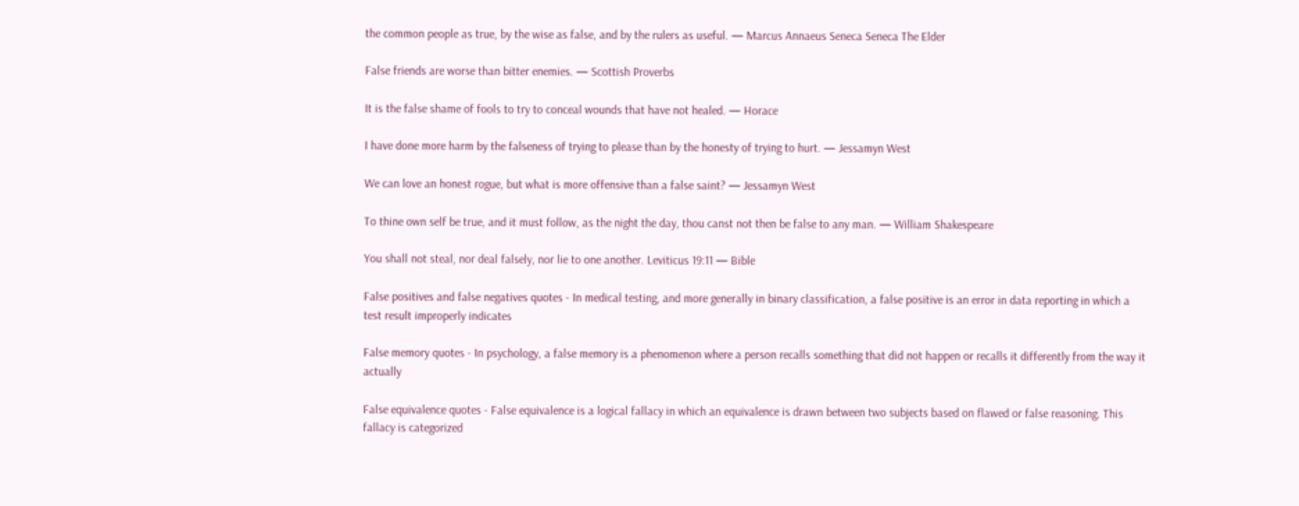the common people as true, by the wise as false, and by the rulers as useful. — Marcus Annaeus Seneca Seneca The Elder

False friends are worse than bitter enemies. — Scottish Proverbs

It is the false shame of fools to try to conceal wounds that have not healed. — Horace

I have done more harm by the falseness of trying to please than by the honesty of trying to hurt. — Jessamyn West

We can love an honest rogue, but what is more offensive than a false saint? — Jessamyn West

To thine own self be true, and it must follow, as the night the day, thou canst not then be false to any man. — William Shakespeare

You shall not steal, nor deal falsely, nor lie to one another. Leviticus 19:11 — Bible

False positives and false negatives quotes - In medical testing, and more generally in binary classification, a false positive is an error in data reporting in which a test result improperly indicates

False memory quotes - In psychology, a false memory is a phenomenon where a person recalls something that did not happen or recalls it differently from the way it actually

False equivalence quotes - False equivalence is a logical fallacy in which an equivalence is drawn between two subjects based on flawed or false reasoning. This fallacy is categorized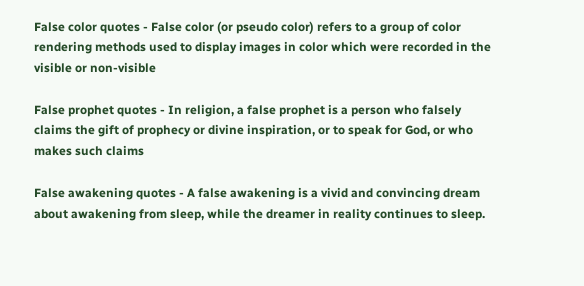False color quotes - False color (or pseudo color) refers to a group of color rendering methods used to display images in color which were recorded in the visible or non-visible

False prophet quotes - In religion, a false prophet is a person who falsely claims the gift of prophecy or divine inspiration, or to speak for God, or who makes such claims

False awakening quotes - A false awakening is a vivid and convincing dream about awakening from sleep, while the dreamer in reality continues to sleep.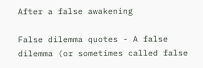After a false awakening

False dilemma quotes - A false dilemma (or sometimes called false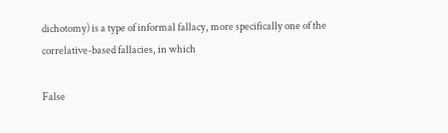dichotomy) is a type of informal fallacy, more specifically one of the correlative-based fallacies, in which

False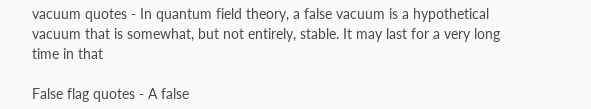vacuum quotes - In quantum field theory, a false vacuum is a hypothetical vacuum that is somewhat, but not entirely, stable. It may last for a very long time in that

False flag quotes - A false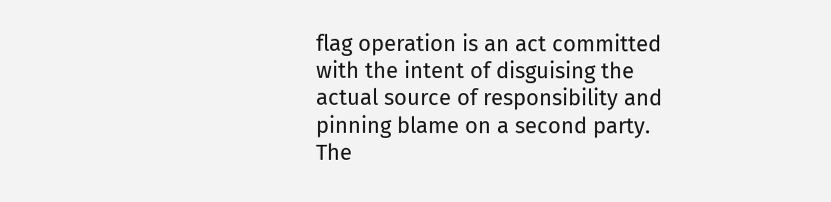flag operation is an act committed with the intent of disguising the actual source of responsibility and pinning blame on a second party. The